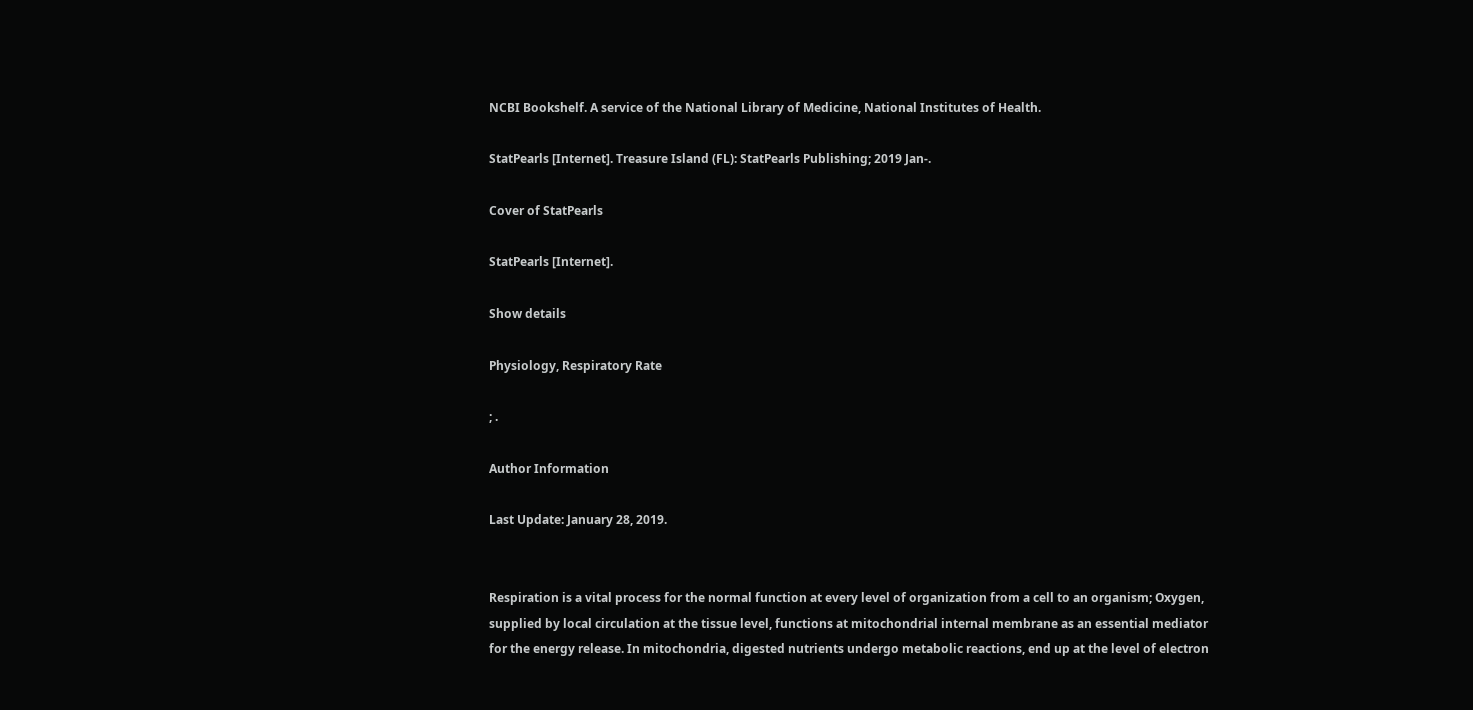NCBI Bookshelf. A service of the National Library of Medicine, National Institutes of Health.

StatPearls [Internet]. Treasure Island (FL): StatPearls Publishing; 2019 Jan-.

Cover of StatPearls

StatPearls [Internet].

Show details

Physiology, Respiratory Rate

; .

Author Information

Last Update: January 28, 2019.


Respiration is a vital process for the normal function at every level of organization from a cell to an organism; Oxygen, supplied by local circulation at the tissue level, functions at mitochondrial internal membrane as an essential mediator for the energy release. In mitochondria, digested nutrients undergo metabolic reactions, end up at the level of electron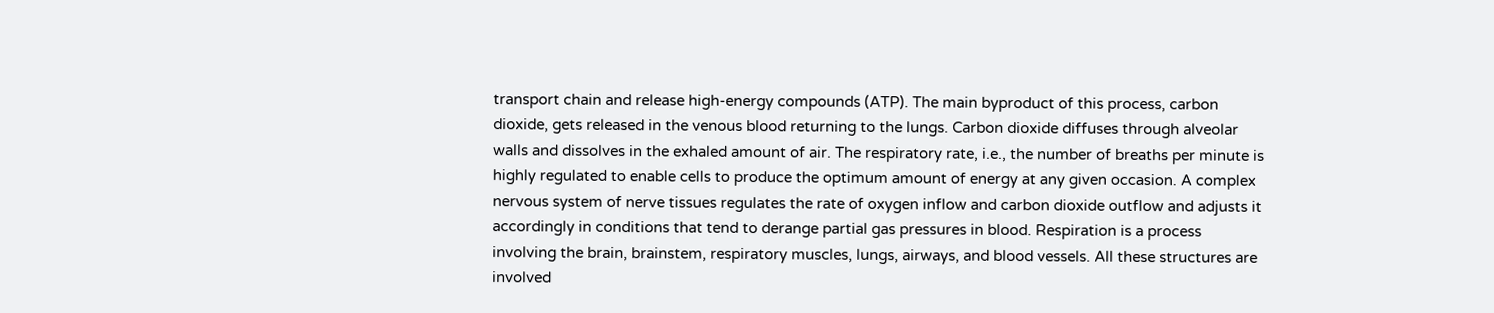transport chain and release high-energy compounds (ATP). The main byproduct of this process, carbon dioxide, gets released in the venous blood returning to the lungs. Carbon dioxide diffuses through alveolar walls and dissolves in the exhaled amount of air. The respiratory rate, i.e., the number of breaths per minute is highly regulated to enable cells to produce the optimum amount of energy at any given occasion. A complex nervous system of nerve tissues regulates the rate of oxygen inflow and carbon dioxide outflow and adjusts it accordingly in conditions that tend to derange partial gas pressures in blood. Respiration is a process involving the brain, brainstem, respiratory muscles, lungs, airways, and blood vessels. All these structures are involved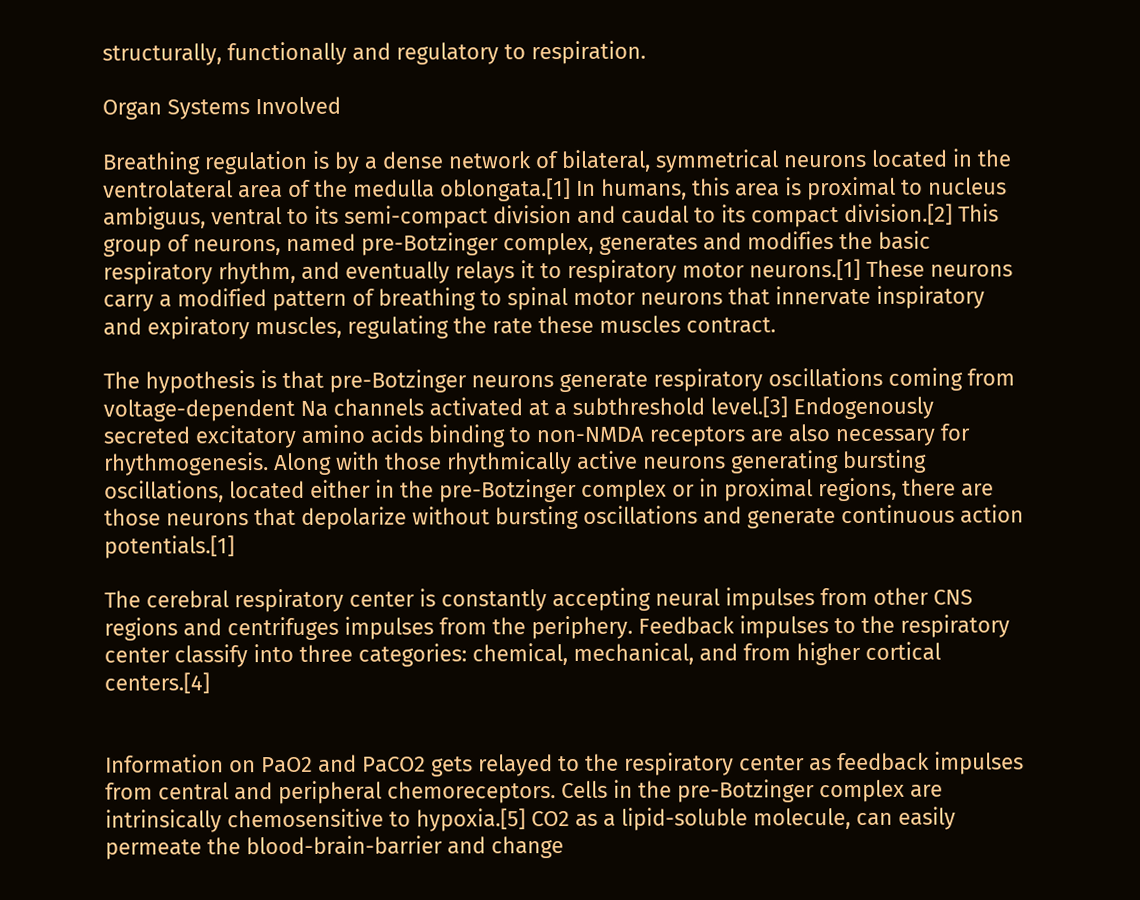structurally, functionally and regulatory to respiration.

Organ Systems Involved

Breathing regulation is by a dense network of bilateral, symmetrical neurons located in the ventrolateral area of the medulla oblongata.[1] In humans, this area is proximal to nucleus ambiguus, ventral to its semi-compact division and caudal to its compact division.[2] This group of neurons, named pre-Botzinger complex, generates and modifies the basic respiratory rhythm, and eventually relays it to respiratory motor neurons.[1] These neurons carry a modified pattern of breathing to spinal motor neurons that innervate inspiratory and expiratory muscles, regulating the rate these muscles contract.

The hypothesis is that pre-Botzinger neurons generate respiratory oscillations coming from voltage-dependent Na channels activated at a subthreshold level.[3] Endogenously secreted excitatory amino acids binding to non-NMDA receptors are also necessary for rhythmogenesis. Along with those rhythmically active neurons generating bursting oscillations, located either in the pre-Botzinger complex or in proximal regions, there are those neurons that depolarize without bursting oscillations and generate continuous action potentials.[1]

The cerebral respiratory center is constantly accepting neural impulses from other CNS regions and centrifuges impulses from the periphery. Feedback impulses to the respiratory center classify into three categories: chemical, mechanical, and from higher cortical centers.[4]


Information on PaO2 and PaCO2 gets relayed to the respiratory center as feedback impulses from central and peripheral chemoreceptors. Cells in the pre-Botzinger complex are intrinsically chemosensitive to hypoxia.[5] CO2 as a lipid-soluble molecule, can easily permeate the blood-brain-barrier and change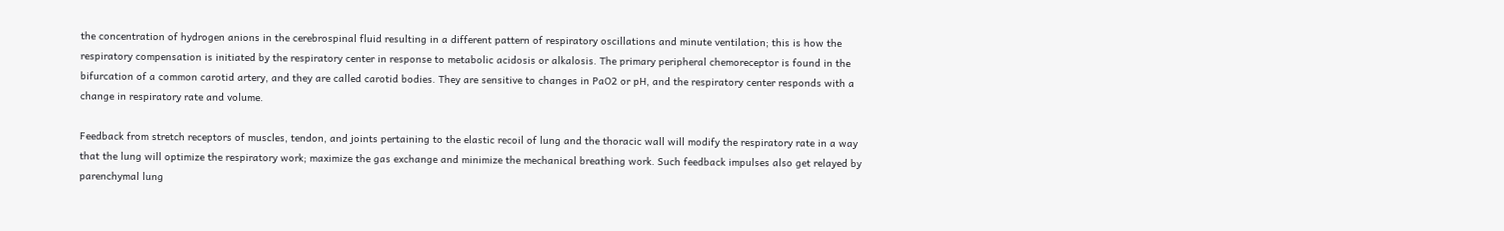the concentration of hydrogen anions in the cerebrospinal fluid resulting in a different pattern of respiratory oscillations and minute ventilation; this is how the respiratory compensation is initiated by the respiratory center in response to metabolic acidosis or alkalosis. The primary peripheral chemoreceptor is found in the bifurcation of a common carotid artery, and they are called carotid bodies. They are sensitive to changes in PaO2 or pH, and the respiratory center responds with a change in respiratory rate and volume.

Feedback from stretch receptors of muscles, tendon, and joints pertaining to the elastic recoil of lung and the thoracic wall will modify the respiratory rate in a way that the lung will optimize the respiratory work; maximize the gas exchange and minimize the mechanical breathing work. Such feedback impulses also get relayed by parenchymal lung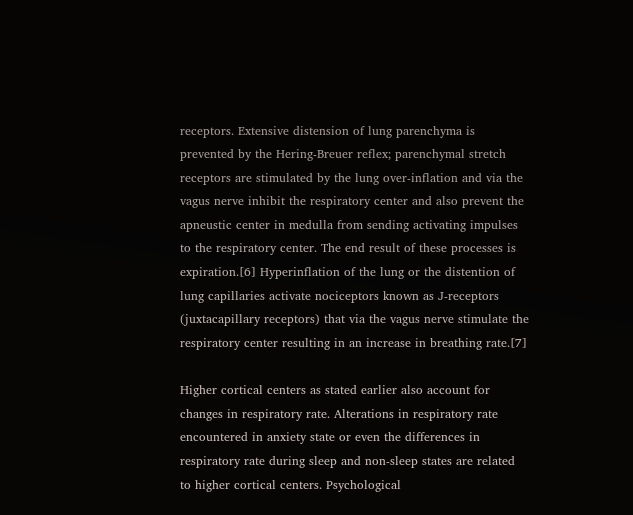receptors. Extensive distension of lung parenchyma is prevented by the Hering-Breuer reflex; parenchymal stretch receptors are stimulated by the lung over-inflation and via the vagus nerve inhibit the respiratory center and also prevent the apneustic center in medulla from sending activating impulses to the respiratory center. The end result of these processes is expiration.[6] Hyperinflation of the lung or the distention of lung capillaries activate nociceptors known as J-receptors (juxtacapillary receptors) that via the vagus nerve stimulate the respiratory center resulting in an increase in breathing rate.[7]

Higher cortical centers as stated earlier also account for changes in respiratory rate. Alterations in respiratory rate encountered in anxiety state or even the differences in respiratory rate during sleep and non-sleep states are related to higher cortical centers. Psychological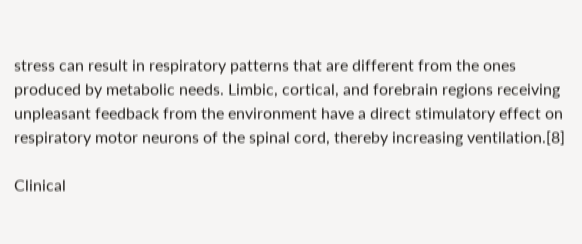stress can result in respiratory patterns that are different from the ones produced by metabolic needs. Limbic, cortical, and forebrain regions receiving unpleasant feedback from the environment have a direct stimulatory effect on respiratory motor neurons of the spinal cord, thereby increasing ventilation.[8]

Clinical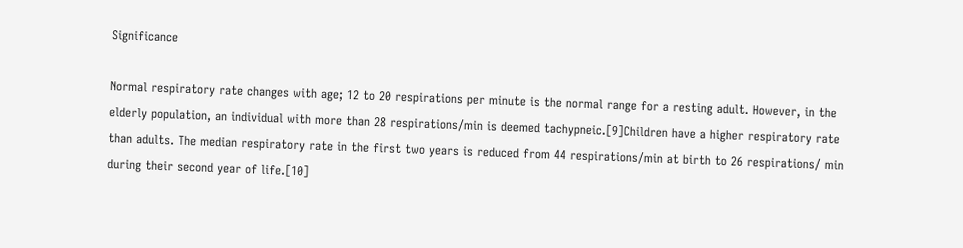Significance

Normal respiratory rate changes with age; 12 to 20 respirations per minute is the normal range for a resting adult. However, in the elderly population, an individual with more than 28 respirations/min is deemed tachypneic.[9]Children have a higher respiratory rate than adults. The median respiratory rate in the first two years is reduced from 44 respirations/min at birth to 26 respirations/ min during their second year of life.[10]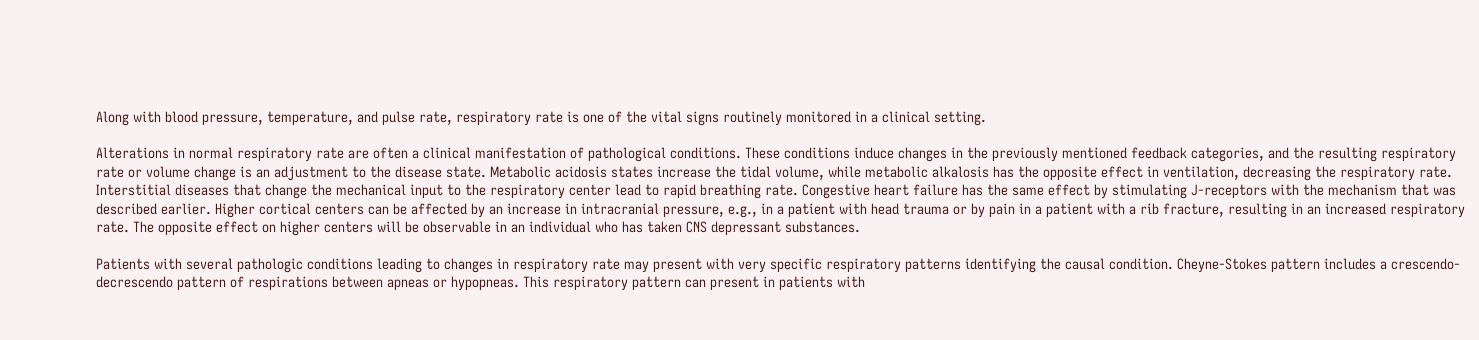Along with blood pressure, temperature, and pulse rate, respiratory rate is one of the vital signs routinely monitored in a clinical setting.

Alterations in normal respiratory rate are often a clinical manifestation of pathological conditions. These conditions induce changes in the previously mentioned feedback categories, and the resulting respiratory rate or volume change is an adjustment to the disease state. Metabolic acidosis states increase the tidal volume, while metabolic alkalosis has the opposite effect in ventilation, decreasing the respiratory rate. Interstitial diseases that change the mechanical input to the respiratory center lead to rapid breathing rate. Congestive heart failure has the same effect by stimulating J-receptors with the mechanism that was described earlier. Higher cortical centers can be affected by an increase in intracranial pressure, e.g., in a patient with head trauma or by pain in a patient with a rib fracture, resulting in an increased respiratory rate. The opposite effect on higher centers will be observable in an individual who has taken CNS depressant substances.

Patients with several pathologic conditions leading to changes in respiratory rate may present with very specific respiratory patterns identifying the causal condition. Cheyne-Stokes pattern includes a crescendo-decrescendo pattern of respirations between apneas or hypopneas. This respiratory pattern can present in patients with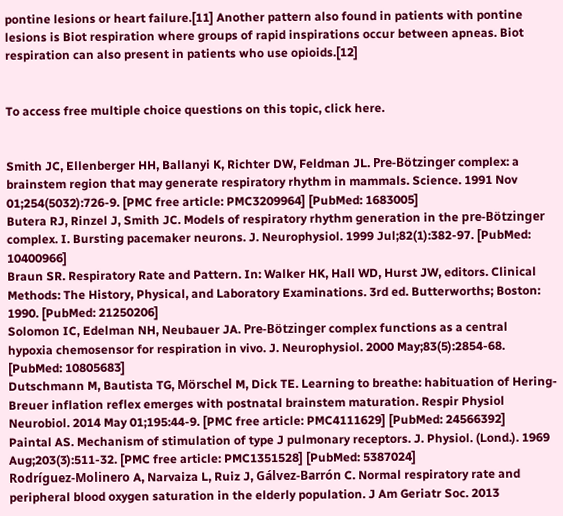pontine lesions or heart failure.[11] Another pattern also found in patients with pontine lesions is Biot respiration where groups of rapid inspirations occur between apneas. Biot respiration can also present in patients who use opioids.[12]


To access free multiple choice questions on this topic, click here.


Smith JC, Ellenberger HH, Ballanyi K, Richter DW, Feldman JL. Pre-Bötzinger complex: a brainstem region that may generate respiratory rhythm in mammals. Science. 1991 Nov 01;254(5032):726-9. [PMC free article: PMC3209964] [PubMed: 1683005]
Butera RJ, Rinzel J, Smith JC. Models of respiratory rhythm generation in the pre-Bötzinger complex. I. Bursting pacemaker neurons. J. Neurophysiol. 1999 Jul;82(1):382-97. [PubMed: 10400966]
Braun SR. Respiratory Rate and Pattern. In: Walker HK, Hall WD, Hurst JW, editors. Clinical Methods: The History, Physical, and Laboratory Examinations. 3rd ed. Butterworths; Boston: 1990. [PubMed: 21250206]
Solomon IC, Edelman NH, Neubauer JA. Pre-Bötzinger complex functions as a central hypoxia chemosensor for respiration in vivo. J. Neurophysiol. 2000 May;83(5):2854-68. [PubMed: 10805683]
Dutschmann M, Bautista TG, Mörschel M, Dick TE. Learning to breathe: habituation of Hering-Breuer inflation reflex emerges with postnatal brainstem maturation. Respir Physiol Neurobiol. 2014 May 01;195:44-9. [PMC free article: PMC4111629] [PubMed: 24566392]
Paintal AS. Mechanism of stimulation of type J pulmonary receptors. J. Physiol. (Lond.). 1969 Aug;203(3):511-32. [PMC free article: PMC1351528] [PubMed: 5387024]
Rodríguez-Molinero A, Narvaiza L, Ruiz J, Gálvez-Barrón C. Normal respiratory rate and peripheral blood oxygen saturation in the elderly population. J Am Geriatr Soc. 2013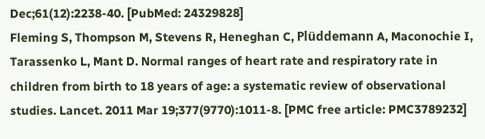Dec;61(12):2238-40. [PubMed: 24329828]
Fleming S, Thompson M, Stevens R, Heneghan C, Plüddemann A, Maconochie I, Tarassenko L, Mant D. Normal ranges of heart rate and respiratory rate in children from birth to 18 years of age: a systematic review of observational studies. Lancet. 2011 Mar 19;377(9770):1011-8. [PMC free article: PMC3789232]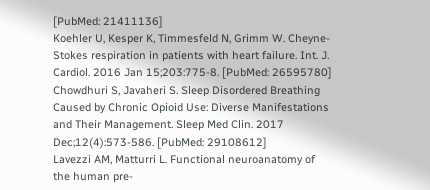[PubMed: 21411136]
Koehler U, Kesper K, Timmesfeld N, Grimm W. Cheyne-Stokes respiration in patients with heart failure. Int. J. Cardiol. 2016 Jan 15;203:775-8. [PubMed: 26595780]
Chowdhuri S, Javaheri S. Sleep Disordered Breathing Caused by Chronic Opioid Use: Diverse Manifestations and Their Management. Sleep Med Clin. 2017 Dec;12(4):573-586. [PubMed: 29108612]
Lavezzi AM, Matturri L. Functional neuroanatomy of the human pre-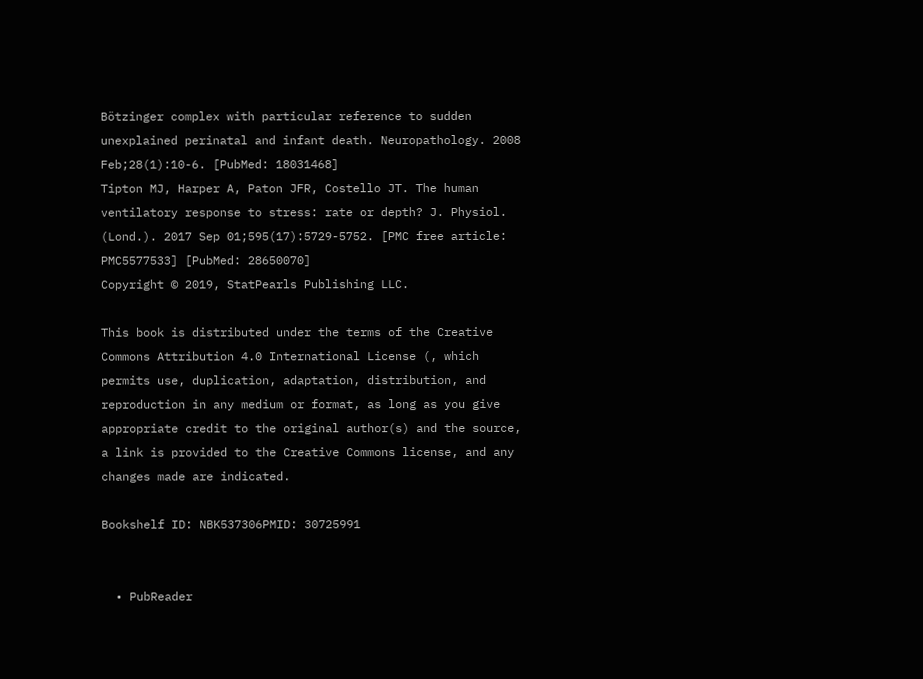Bötzinger complex with particular reference to sudden unexplained perinatal and infant death. Neuropathology. 2008 Feb;28(1):10-6. [PubMed: 18031468]
Tipton MJ, Harper A, Paton JFR, Costello JT. The human ventilatory response to stress: rate or depth? J. Physiol. (Lond.). 2017 Sep 01;595(17):5729-5752. [PMC free article: PMC5577533] [PubMed: 28650070]
Copyright © 2019, StatPearls Publishing LLC.

This book is distributed under the terms of the Creative Commons Attribution 4.0 International License (, which permits use, duplication, adaptation, distribution, and reproduction in any medium or format, as long as you give appropriate credit to the original author(s) and the source, a link is provided to the Creative Commons license, and any changes made are indicated.

Bookshelf ID: NBK537306PMID: 30725991


  • PubReader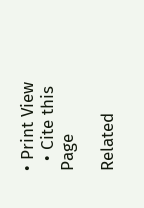• Print View
  • Cite this Page

Related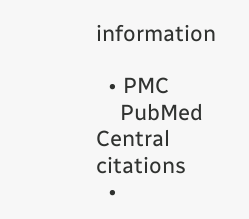information

  • PMC
    PubMed Central citations
  •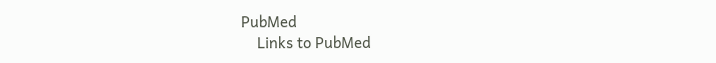PubMed
    Links to PubMed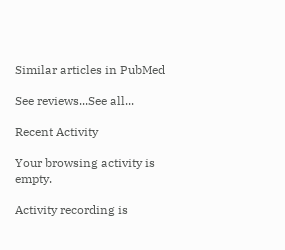Similar articles in PubMed

See reviews...See all...

Recent Activity

Your browsing activity is empty.

Activity recording is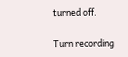turned off.

Turn recording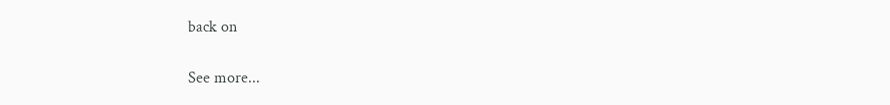back on

See more...